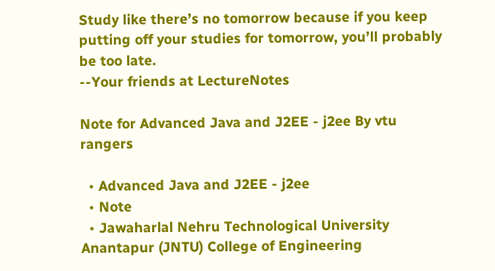Study like there’s no tomorrow because if you keep putting off your studies for tomorrow, you’ll probably be too late.
--Your friends at LectureNotes

Note for Advanced Java and J2EE - j2ee By vtu rangers

  • Advanced Java and J2EE - j2ee
  • Note
  • Jawaharlal Nehru Technological University Anantapur (JNTU) College of Engineering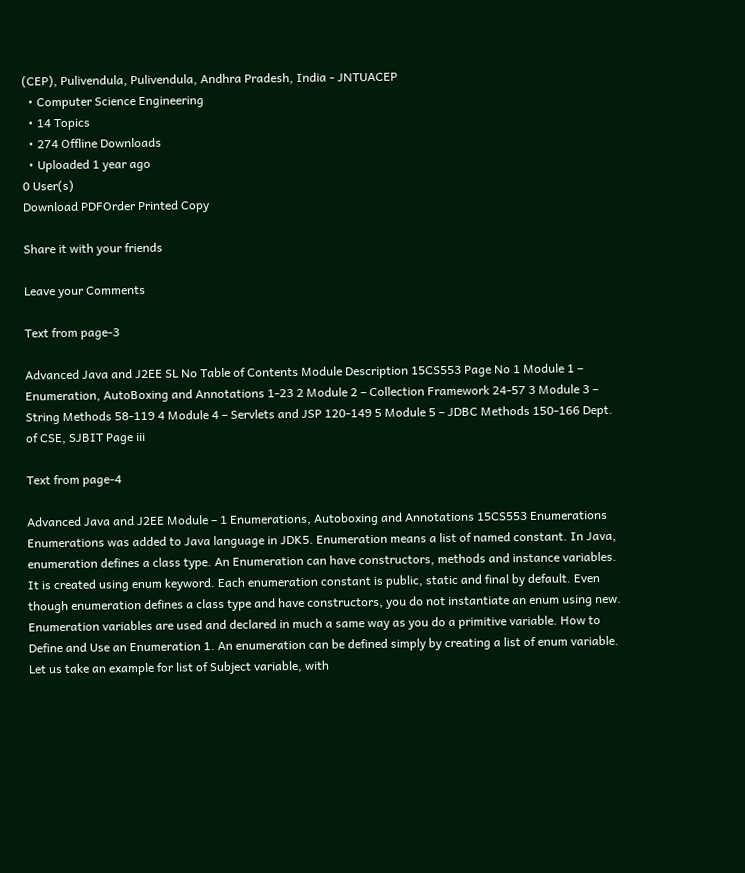(CEP), Pulivendula, Pulivendula, Andhra Pradesh, India - JNTUACEP
  • Computer Science Engineering
  • 14 Topics
  • 274 Offline Downloads
  • Uploaded 1 year ago
0 User(s)
Download PDFOrder Printed Copy

Share it with your friends

Leave your Comments

Text from page-3

Advanced Java and J2EE SL No Table of Contents Module Description 15CS553 Page No 1 Module 1 – Enumeration, AutoBoxing and Annotations 1-23 2 Module 2 – Collection Framework 24-57 3 Module 3 – String Methods 58-119 4 Module 4 – Servlets and JSP 120-149 5 Module 5 – JDBC Methods 150-166 Dept. of CSE, SJBIT Page iii

Text from page-4

Advanced Java and J2EE Module – 1 Enumerations, Autoboxing and Annotations 15CS553 Enumerations Enumerations was added to Java language in JDK5. Enumeration means a list of named constant. In Java, enumeration defines a class type. An Enumeration can have constructors, methods and instance variables. It is created using enum keyword. Each enumeration constant is public, static and final by default. Even though enumeration defines a class type and have constructors, you do not instantiate an enum using new. Enumeration variables are used and declared in much a same way as you do a primitive variable. How to Define and Use an Enumeration 1. An enumeration can be defined simply by creating a list of enum variable. Let us take an example for list of Subject variable, with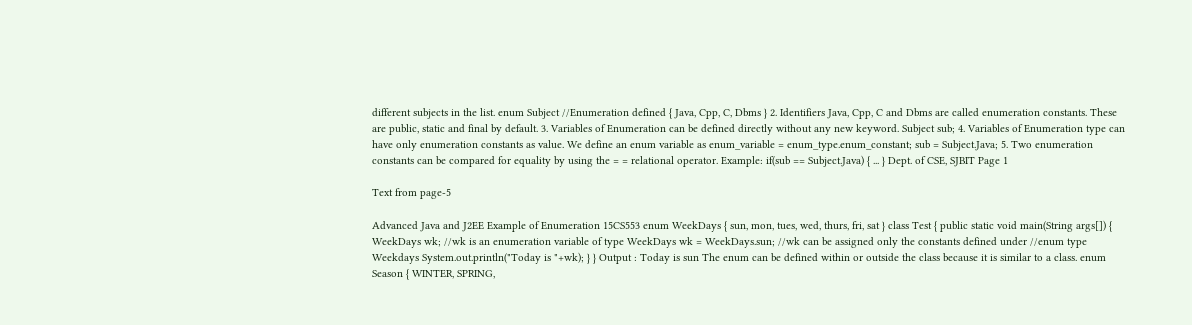different subjects in the list. enum Subject //Enumeration defined { Java, Cpp, C, Dbms } 2. Identifiers Java, Cpp, C and Dbms are called enumeration constants. These are public, static and final by default. 3. Variables of Enumeration can be defined directly without any new keyword. Subject sub; 4. Variables of Enumeration type can have only enumeration constants as value. We define an enum variable as enum_variable = enum_type.enum_constant; sub = Subject.Java; 5. Two enumeration constants can be compared for equality by using the = = relational operator. Example: if(sub == Subject.Java) { ... } Dept. of CSE, SJBIT Page 1

Text from page-5

Advanced Java and J2EE Example of Enumeration 15CS553 enum WeekDays { sun, mon, tues, wed, thurs, fri, sat } class Test { public static void main(String args[]) { WeekDays wk; //wk is an enumeration variable of type WeekDays wk = WeekDays.sun; //wk can be assigned only the constants defined under //enum type Weekdays System.out.println("Today is "+wk); } } Output : Today is sun The enum can be defined within or outside the class because it is similar to a class. enum Season { WINTER, SPRING,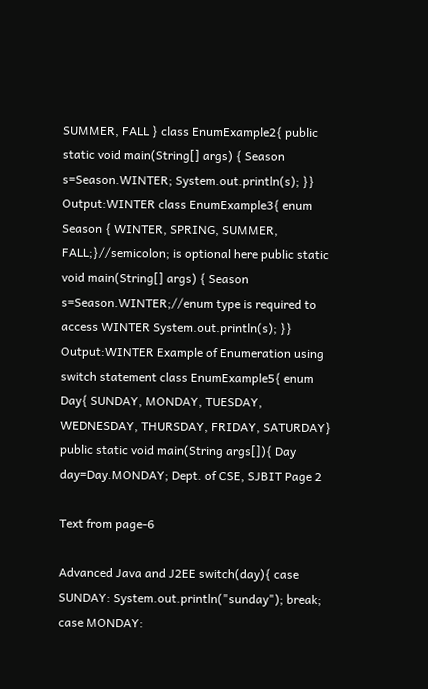SUMMER, FALL } class EnumExample2{ public static void main(String[] args) { Season s=Season.WINTER; System.out.println(s); }} Output:WINTER class EnumExample3{ enum Season { WINTER, SPRING, SUMMER, FALL;}//semicolon; is optional here public static void main(String[] args) { Season s=Season.WINTER;//enum type is required to access WINTER System.out.println(s); }} Output:WINTER Example of Enumeration using switch statement class EnumExample5{ enum Day{ SUNDAY, MONDAY, TUESDAY, WEDNESDAY, THURSDAY, FRIDAY, SATURDAY} public static void main(String args[]){ Day day=Day.MONDAY; Dept. of CSE, SJBIT Page 2

Text from page-6

Advanced Java and J2EE switch(day){ case SUNDAY: System.out.println("sunday"); break; case MONDAY: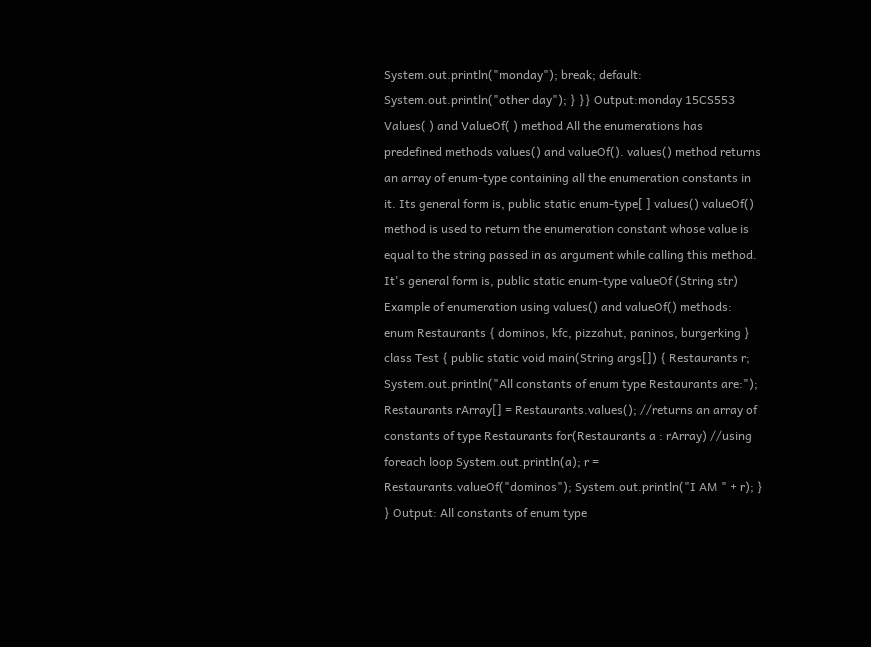System.out.println("monday"); break; default: System.out.println("other day"); } }} Output:monday 15CS553 Values( ) and ValueOf( ) method All the enumerations has predefined methods values() and valueOf(). values() method returns an array of enum-type containing all the enumeration constants in it. Its general form is, public static enum-type[ ] values() valueOf() method is used to return the enumeration constant whose value is equal to the string passed in as argument while calling this method. It's general form is, public static enum-type valueOf (String str) Example of enumeration using values() and valueOf() methods: enum Restaurants { dominos, kfc, pizzahut, paninos, burgerking } class Test { public static void main(String args[]) { Restaurants r; System.out.println("All constants of enum type Restaurants are:"); Restaurants rArray[] = Restaurants.values(); //returns an array of constants of type Restaurants for(Restaurants a : rArray) //using foreach loop System.out.println(a); r = Restaurants.valueOf("dominos"); System.out.println("I AM " + r); } } Output: All constants of enum type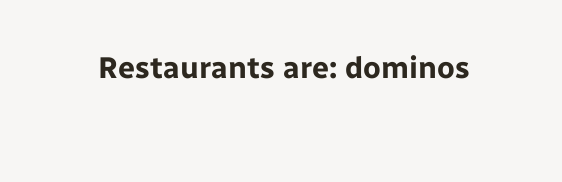Restaurants are: dominos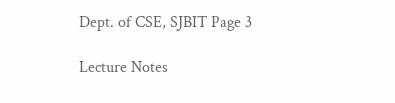Dept. of CSE, SJBIT Page 3

Lecture Notes